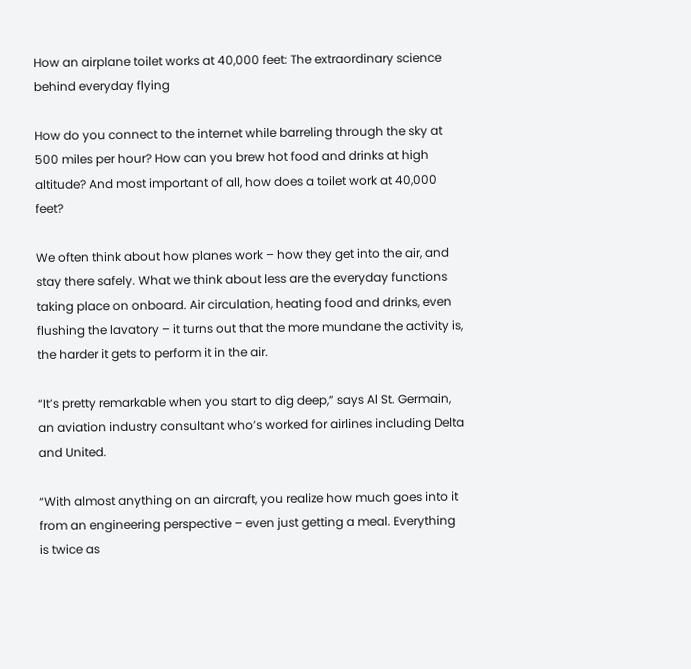How an airplane toilet works at 40,000 feet: The extraordinary science behind everyday flying

How do you connect to the internet while barreling through the sky at 500 miles per hour? How can you brew hot food and drinks at high altitude? And most important of all, how does a toilet work at 40,000 feet?

We often think about how planes work – how they get into the air, and stay there safely. What we think about less are the everyday functions taking place on onboard. Air circulation, heating food and drinks, even flushing the lavatory – it turns out that the more mundane the activity is, the harder it gets to perform it in the air.

“It’s pretty remarkable when you start to dig deep,” says Al St. Germain, an aviation industry consultant who’s worked for airlines including Delta and United.

“With almost anything on an aircraft, you realize how much goes into it from an engineering perspective – even just getting a meal. Everything is twice as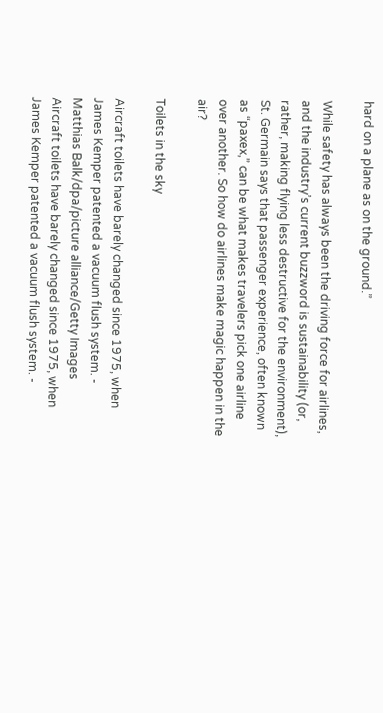hard on a plane as on the ground.”

While safety has always been the driving force for airlines, and the industry’s current buzzword is sustainability (or, rather, making flying less destructive for the environment), St. Germain says that passenger experience, often known as “paxex,” can be what makes travelers pick one airline over another. So how do airlines make magic happen in the air?

Toilets in the sky

Aircraft toilets have barely changed since 1975, when James Kemper patented a vacuum flush system. - Matthias Balk/dpa/picture alliance/Getty Images
Aircraft toilets have barely changed since 1975, when James Kemper patented a vacuum flush system. -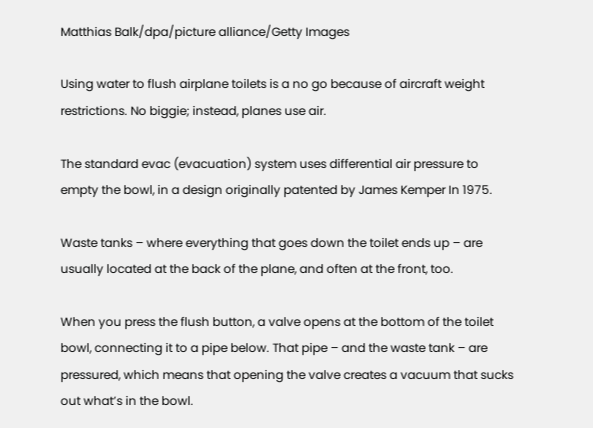Matthias Balk/dpa/picture alliance/Getty Images

Using water to flush airplane toilets is a no go because of aircraft weight restrictions. No biggie; instead, planes use air.

The standard evac (evacuation) system uses differential air pressure to empty the bowl, in a design originally patented by James Kemper In 1975.

Waste tanks – where everything that goes down the toilet ends up – are usually located at the back of the plane, and often at the front, too.

When you press the flush button, a valve opens at the bottom of the toilet bowl, connecting it to a pipe below. That pipe – and the waste tank – are pressured, which means that opening the valve creates a vacuum that sucks out what’s in the bowl.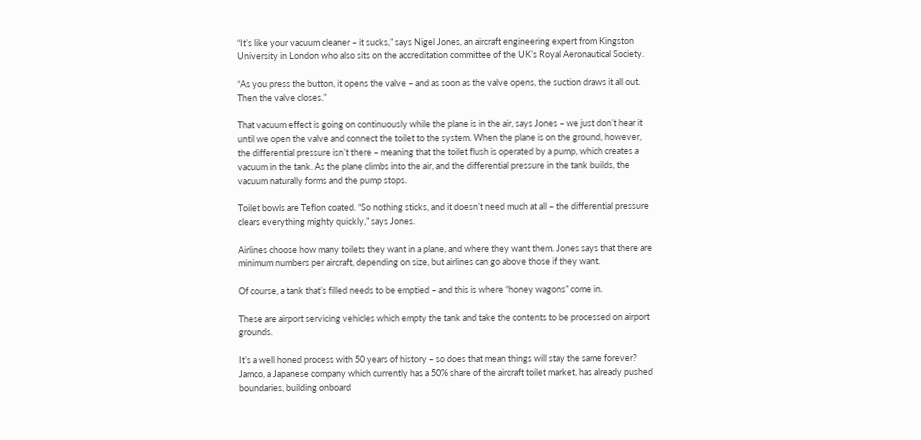“It’s like your vacuum cleaner – it sucks,” says Nigel Jones, an aircraft engineering expert from Kingston University in London who also sits on the accreditation committee of the UK’s Royal Aeronautical Society.

“As you press the button, it opens the valve – and as soon as the valve opens, the suction draws it all out. Then the valve closes.”

That vacuum effect is going on continuously while the plane is in the air, says Jones – we just don’t hear it until we open the valve and connect the toilet to the system. When the plane is on the ground, however, the differential pressure isn’t there – meaning that the toilet flush is operated by a pump, which creates a vacuum in the tank. As the plane climbs into the air, and the differential pressure in the tank builds, the vacuum naturally forms and the pump stops.

Toilet bowls are Teflon coated. “So nothing sticks, and it doesn’t need much at all – the differential pressure clears everything mighty quickly,” says Jones.

Airlines choose how many toilets they want in a plane, and where they want them. Jones says that there are minimum numbers per aircraft, depending on size, but airlines can go above those if they want.

Of course, a tank that’s filled needs to be emptied – and this is where “honey wagons” come in.

These are airport servicing vehicles which empty the tank and take the contents to be processed on airport grounds.

It’s a well honed process with 50 years of history – so does that mean things will stay the same forever? Jamco, a Japanese company which currently has a 50% share of the aircraft toilet market, has already pushed boundaries, building onboard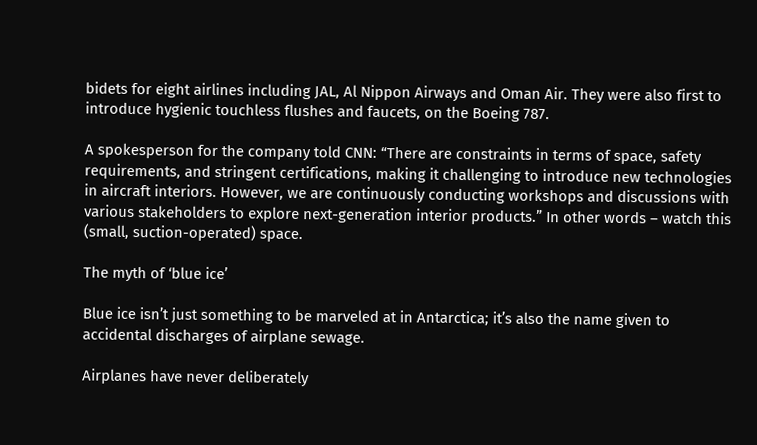bidets for eight airlines including JAL, Al Nippon Airways and Oman Air. They were also first to introduce hygienic touchless flushes and faucets, on the Boeing 787.

A spokesperson for the company told CNN: “There are constraints in terms of space, safety requirements, and stringent certifications, making it challenging to introduce new technologies in aircraft interiors. However, we are continuously conducting workshops and discussions with various stakeholders to explore next-generation interior products.” In other words – watch this (small, suction-operated) space.

The myth of ‘blue ice’

Blue ice isn’t just something to be marveled at in Antarctica; it’s also the name given to accidental discharges of airplane sewage.

Airplanes have never deliberately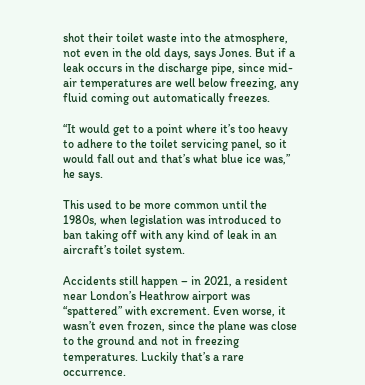shot their toilet waste into the atmosphere, not even in the old days, says Jones. But if a leak occurs in the discharge pipe, since mid-air temperatures are well below freezing, any fluid coming out automatically freezes.

“It would get to a point where it’s too heavy to adhere to the toilet servicing panel, so it would fall out and that’s what blue ice was,” he says.

This used to be more common until the 1980s, when legislation was introduced to ban taking off with any kind of leak in an aircraft’s toilet system.

Accidents still happen – in 2021, a resident near London’s Heathrow airport was “spattered” with excrement. Even worse, it wasn’t even frozen, since the plane was close to the ground and not in freezing temperatures. Luckily that’s a rare occurrence.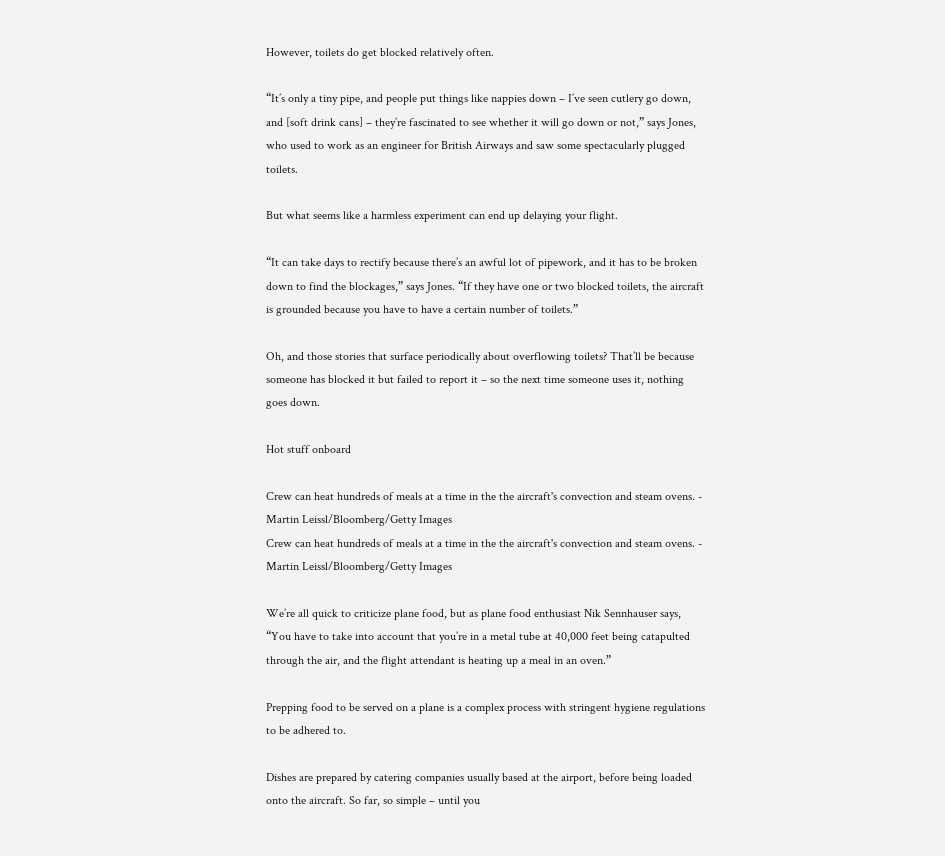However, toilets do get blocked relatively often.

“It’s only a tiny pipe, and people put things like nappies down – I’ve seen cutlery go down, and [soft drink cans] – they’re fascinated to see whether it will go down or not,” says Jones, who used to work as an engineer for British Airways and saw some spectacularly plugged toilets.

But what seems like a harmless experiment can end up delaying your flight.

“It can take days to rectify because there’s an awful lot of pipework, and it has to be broken down to find the blockages,” says Jones. “If they have one or two blocked toilets, the aircraft is grounded because you have to have a certain number of toilets.”

Oh, and those stories that surface periodically about overflowing toilets? That’ll be because someone has blocked it but failed to report it – so the next time someone uses it, nothing goes down.

Hot stuff onboard

Crew can heat hundreds of meals at a time in the the aircraft's convection and steam ovens. - Martin Leissl/Bloomberg/Getty Images
Crew can heat hundreds of meals at a time in the the aircraft's convection and steam ovens. - Martin Leissl/Bloomberg/Getty Images

We’re all quick to criticize plane food, but as plane food enthusiast Nik Sennhauser says, “You have to take into account that you’re in a metal tube at 40,000 feet being catapulted through the air, and the flight attendant is heating up a meal in an oven.”

Prepping food to be served on a plane is a complex process with stringent hygiene regulations to be adhered to.

Dishes are prepared by catering companies usually based at the airport, before being loaded onto the aircraft. So far, so simple – until you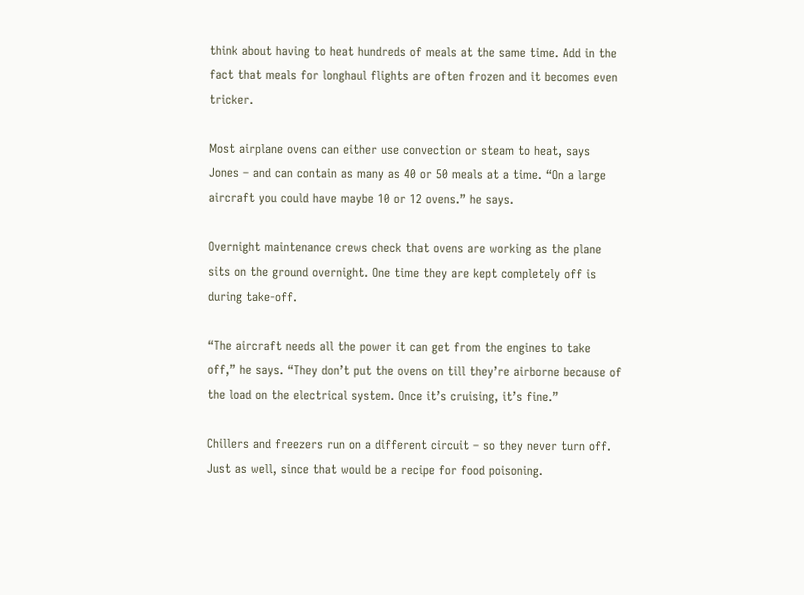think about having to heat hundreds of meals at the same time. Add in the fact that meals for longhaul flights are often frozen and it becomes even tricker.

Most airplane ovens can either use convection or steam to heat, says Jones – and can contain as many as 40 or 50 meals at a time. “On a large aircraft you could have maybe 10 or 12 ovens.” he says.

Overnight maintenance crews check that ovens are working as the plane sits on the ground overnight. One time they are kept completely off is during take-off.

“The aircraft needs all the power it can get from the engines to take off,” he says. “They don’t put the ovens on till they’re airborne because of the load on the electrical system. Once it’s cruising, it’s fine.”

Chillers and freezers run on a different circuit – so they never turn off. Just as well, since that would be a recipe for food poisoning.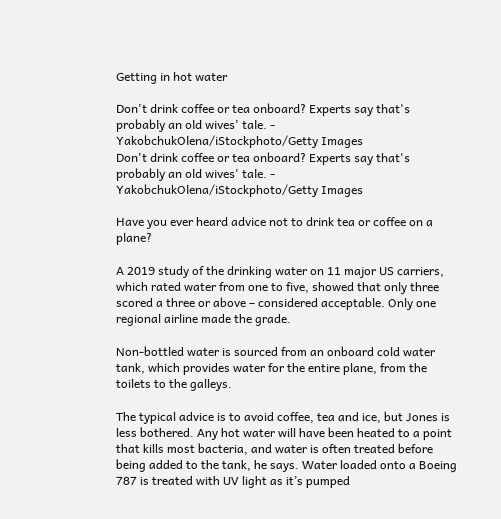Getting in hot water

Don't drink coffee or tea onboard? Experts say that's probably an old wives' tale. - YakobchukOlena/iStockphoto/Getty Images
Don't drink coffee or tea onboard? Experts say that's probably an old wives' tale. - YakobchukOlena/iStockphoto/Getty Images

Have you ever heard advice not to drink tea or coffee on a plane?

A 2019 study of the drinking water on 11 major US carriers, which rated water from one to five, showed that only three scored a three or above – considered acceptable. Only one regional airline made the grade.

Non-bottled water is sourced from an onboard cold water tank, which provides water for the entire plane, from the toilets to the galleys.

The typical advice is to avoid coffee, tea and ice, but Jones is less bothered. Any hot water will have been heated to a point that kills most bacteria, and water is often treated before being added to the tank, he says. Water loaded onto a Boeing 787 is treated with UV light as it’s pumped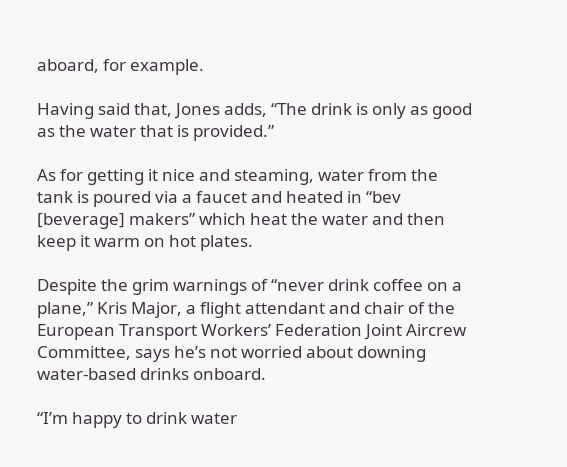aboard, for example.

Having said that, Jones adds, “The drink is only as good as the water that is provided.”

As for getting it nice and steaming, water from the tank is poured via a faucet and heated in “bev [beverage] makers” which heat the water and then keep it warm on hot plates.

Despite the grim warnings of “never drink coffee on a plane,” Kris Major, a flight attendant and chair of the European Transport Workers’ Federation Joint Aircrew Committee, says he’s not worried about downing water-based drinks onboard.

“I’m happy to drink water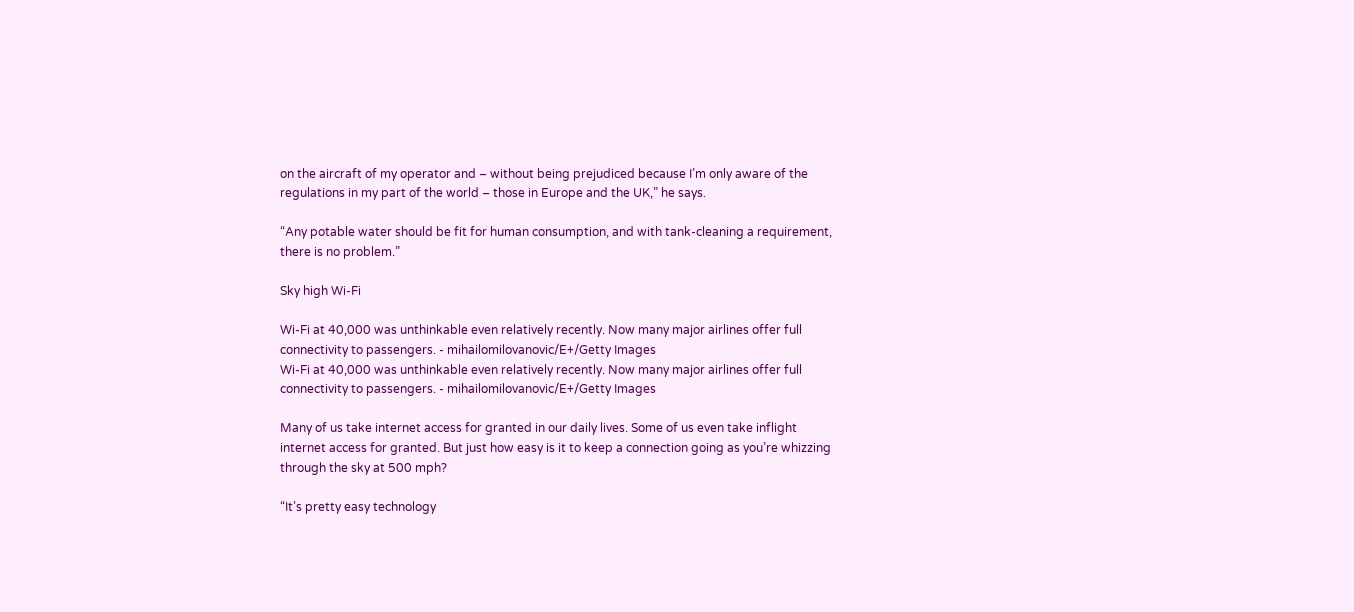on the aircraft of my operator and – without being prejudiced because I’m only aware of the regulations in my part of the world – those in Europe and the UK,” he says.

“Any potable water should be fit for human consumption, and with tank-cleaning a requirement, there is no problem.”

Sky high Wi-Fi

Wi-Fi at 40,000 was unthinkable even relatively recently. Now many major airlines offer full connectivity to passengers. - mihailomilovanovic/E+/Getty Images
Wi-Fi at 40,000 was unthinkable even relatively recently. Now many major airlines offer full connectivity to passengers. - mihailomilovanovic/E+/Getty Images

Many of us take internet access for granted in our daily lives. Some of us even take inflight internet access for granted. But just how easy is it to keep a connection going as you’re whizzing through the sky at 500 mph?

“It’s pretty easy technology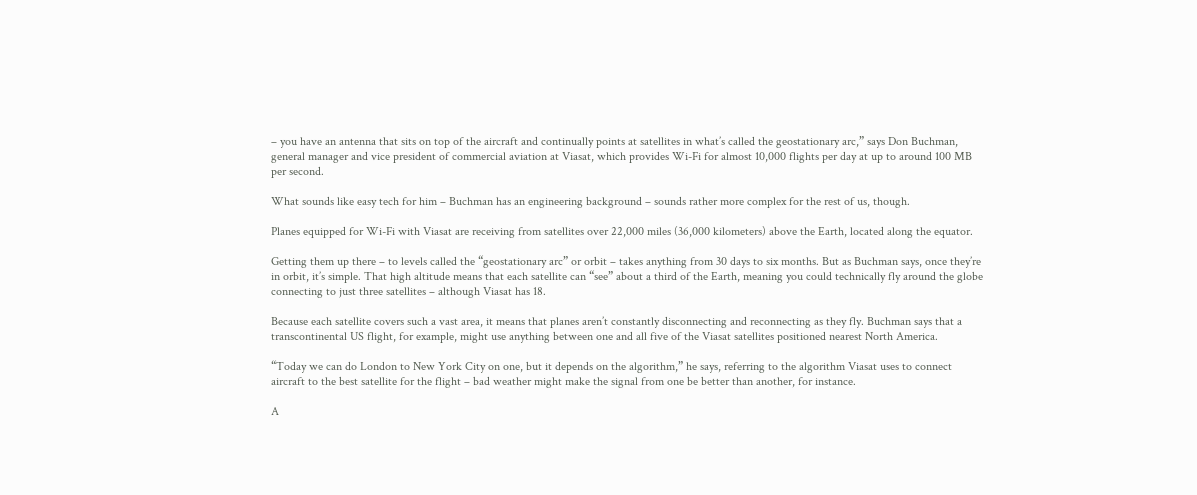– you have an antenna that sits on top of the aircraft and continually points at satellites in what’s called the geostationary arc,” says Don Buchman, general manager and vice president of commercial aviation at Viasat, which provides Wi-Fi for almost 10,000 flights per day at up to around 100 MB per second.

What sounds like easy tech for him – Buchman has an engineering background – sounds rather more complex for the rest of us, though.

Planes equipped for Wi-Fi with Viasat are receiving from satellites over 22,000 miles (36,000 kilometers) above the Earth, located along the equator.

Getting them up there – to levels called the “geostationary arc” or orbit – takes anything from 30 days to six months. But as Buchman says, once they’re in orbit, it’s simple. That high altitude means that each satellite can “see” about a third of the Earth, meaning you could technically fly around the globe connecting to just three satellites – although Viasat has 18.

Because each satellite covers such a vast area, it means that planes aren’t constantly disconnecting and reconnecting as they fly. Buchman says that a transcontinental US flight, for example, might use anything between one and all five of the Viasat satellites positioned nearest North America.

“Today we can do London to New York City on one, but it depends on the algorithm,” he says, referring to the algorithm Viasat uses to connect aircraft to the best satellite for the flight – bad weather might make the signal from one be better than another, for instance.

A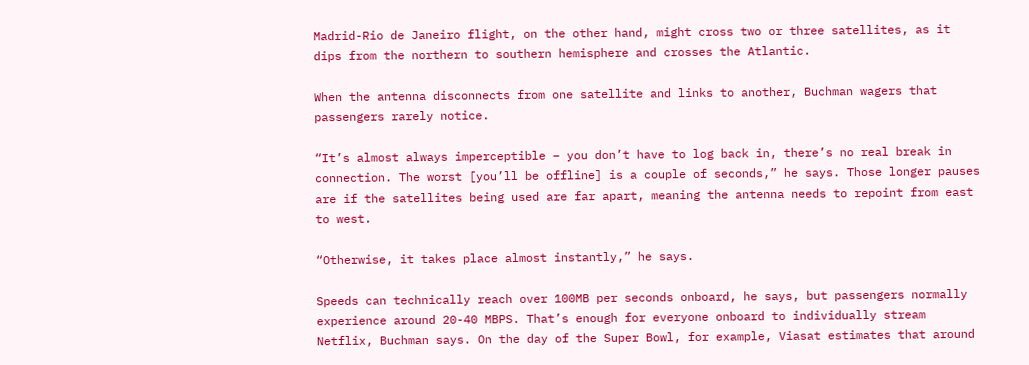Madrid-Rio de Janeiro flight, on the other hand, might cross two or three satellites, as it dips from the northern to southern hemisphere and crosses the Atlantic.

When the antenna disconnects from one satellite and links to another, Buchman wagers that passengers rarely notice.

“It’s almost always imperceptible – you don’t have to log back in, there’s no real break in connection. The worst [you’ll be offline] is a couple of seconds,” he says. Those longer pauses are if the satellites being used are far apart, meaning the antenna needs to repoint from east to west.

“Otherwise, it takes place almost instantly,” he says.

Speeds can technically reach over 100MB per seconds onboard, he says, but passengers normally experience around 20-40 MBPS. That’s enough for everyone onboard to individually stream Netflix, Buchman says. On the day of the Super Bowl, for example, Viasat estimates that around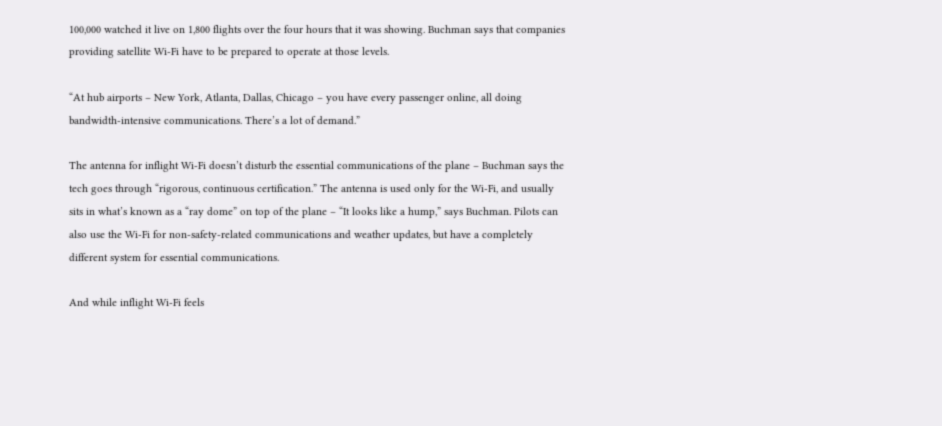100,000 watched it live on 1,800 flights over the four hours that it was showing. Buchman says that companies providing satellite Wi-Fi have to be prepared to operate at those levels.

“At hub airports – New York, Atlanta, Dallas, Chicago – you have every passenger online, all doing bandwidth-intensive communications. There’s a lot of demand.”

The antenna for inflight Wi-Fi doesn’t disturb the essential communications of the plane – Buchman says the tech goes through “rigorous, continuous certification.” The antenna is used only for the Wi-Fi, and usually sits in what’s known as a “ray dome” on top of the plane – “It looks like a hump,” says Buchman. Pilots can also use the Wi-Fi for non-safety-related communications and weather updates, but have a completely different system for essential communications.

And while inflight Wi-Fi feels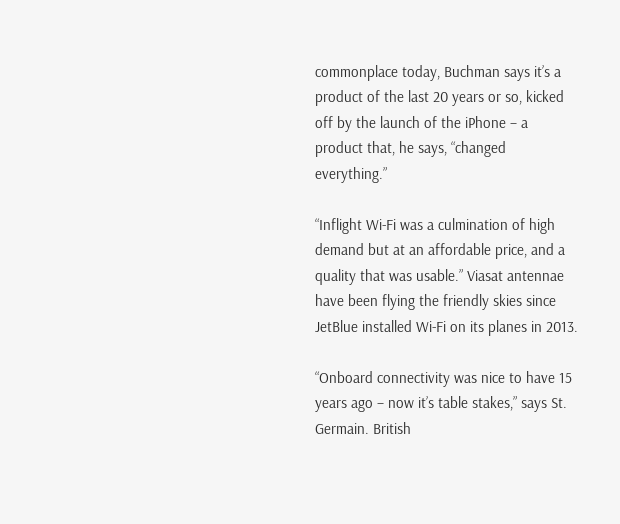commonplace today, Buchman says it’s a product of the last 20 years or so, kicked off by the launch of the iPhone – a product that, he says, “changed everything.”

“Inflight Wi-Fi was a culmination of high demand but at an affordable price, and a quality that was usable.” Viasat antennae have been flying the friendly skies since JetBlue installed Wi-Fi on its planes in 2013.

“Onboard connectivity was nice to have 15 years ago – now it’s table stakes,” says St. Germain. British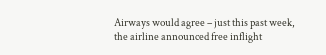Airways would agree – just this past week, the airline announced free inflight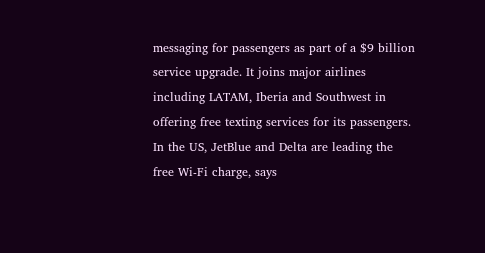messaging for passengers as part of a $9 billion service upgrade. It joins major airlines including LATAM, Iberia and Southwest in offering free texting services for its passengers. In the US, JetBlue and Delta are leading the free Wi-Fi charge, says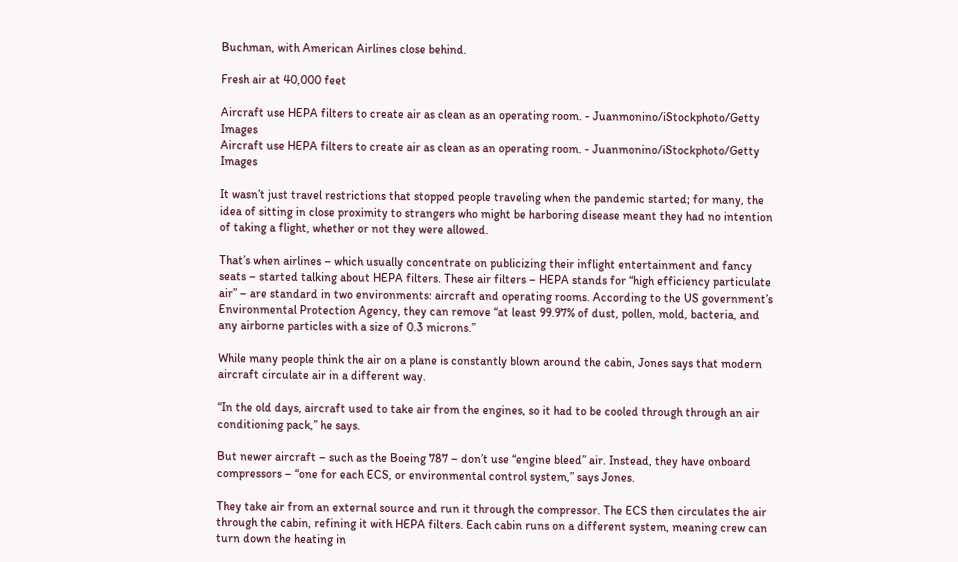Buchman, with American Airlines close behind.

Fresh air at 40,000 feet

Aircraft use HEPA filters to create air as clean as an operating room. - Juanmonino/iStockphoto/Getty Images
Aircraft use HEPA filters to create air as clean as an operating room. - Juanmonino/iStockphoto/Getty Images

It wasn’t just travel restrictions that stopped people traveling when the pandemic started; for many, the idea of sitting in close proximity to strangers who might be harboring disease meant they had no intention of taking a flight, whether or not they were allowed.

That’s when airlines – which usually concentrate on publicizing their inflight entertainment and fancy seats – started talking about HEPA filters. These air filters – HEPA stands for “high efficiency particulate air” – are standard in two environments: aircraft and operating rooms. According to the US government’s Environmental Protection Agency, they can remove “at least 99.97% of dust, pollen, mold, bacteria, and any airborne particles with a size of 0.3 microns.”

While many people think the air on a plane is constantly blown around the cabin, Jones says that modern aircraft circulate air in a different way.

“In the old days, aircraft used to take air from the engines, so it had to be cooled through through an air conditioning pack,” he says.

But newer aircraft – such as the Boeing 787 – don’t use “engine bleed” air. Instead, they have onboard compressors – “one for each ECS, or environmental control system,” says Jones.

They take air from an external source and run it through the compressor. The ECS then circulates the air through the cabin, refining it with HEPA filters. Each cabin runs on a different system, meaning crew can turn down the heating in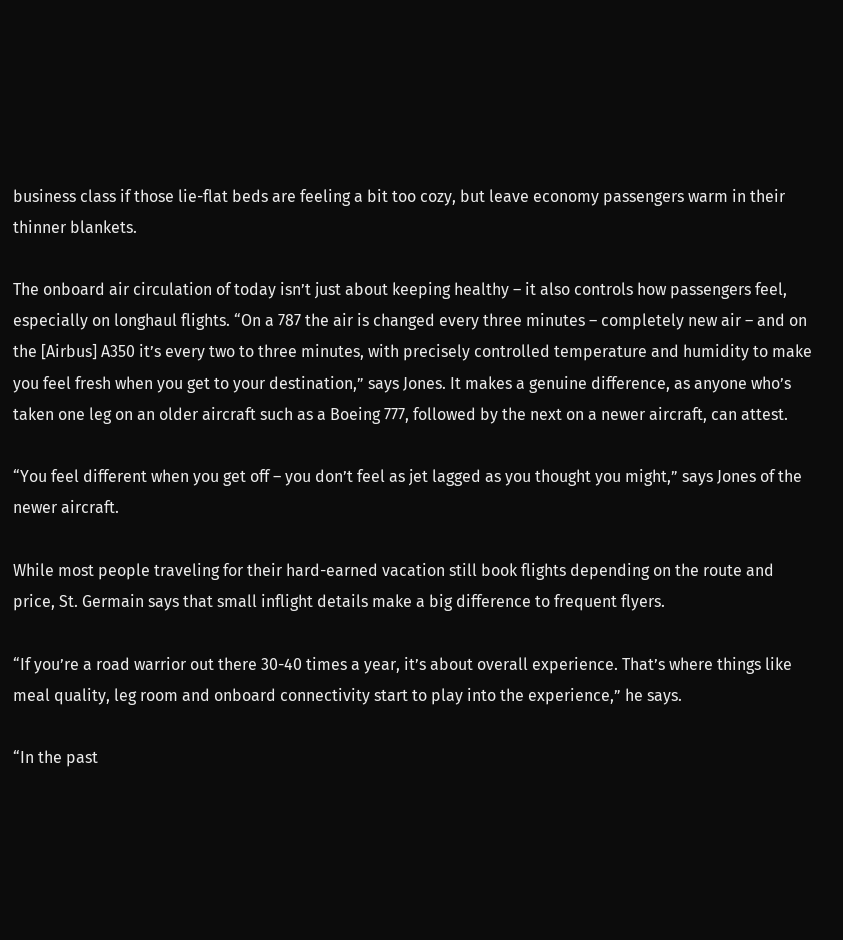business class if those lie-flat beds are feeling a bit too cozy, but leave economy passengers warm in their thinner blankets.

The onboard air circulation of today isn’t just about keeping healthy – it also controls how passengers feel, especially on longhaul flights. “On a 787 the air is changed every three minutes – completely new air – and on the [Airbus] A350 it’s every two to three minutes, with precisely controlled temperature and humidity to make you feel fresh when you get to your destination,” says Jones. It makes a genuine difference, as anyone who’s taken one leg on an older aircraft such as a Boeing 777, followed by the next on a newer aircraft, can attest.

“You feel different when you get off – you don’t feel as jet lagged as you thought you might,” says Jones of the newer aircraft.

While most people traveling for their hard-earned vacation still book flights depending on the route and price, St. Germain says that small inflight details make a big difference to frequent flyers.

“If you’re a road warrior out there 30-40 times a year, it’s about overall experience. That’s where things like meal quality, leg room and onboard connectivity start to play into the experience,” he says.

“In the past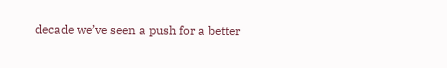decade we’ve seen a push for a better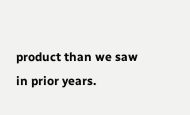product than we saw in prior years.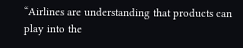“Airlines are understanding that products can play into the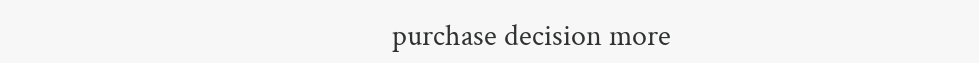purchase decision more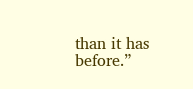than it has before.”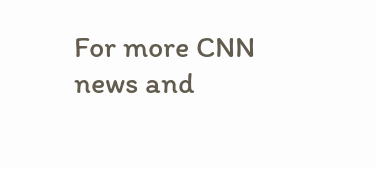For more CNN news and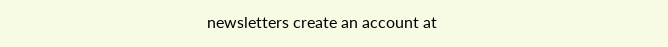newsletters create an account at